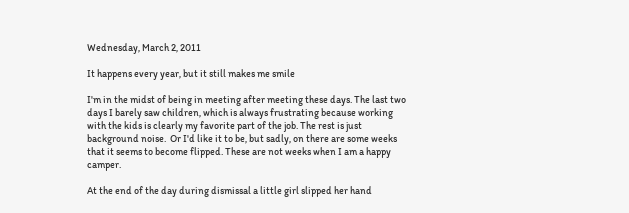Wednesday, March 2, 2011

It happens every year, but it still makes me smile

I'm in the midst of being in meeting after meeting these days. The last two days I barely saw children, which is always frustrating because working with the kids is clearly my favorite part of the job. The rest is just background noise.  Or I'd like it to be, but sadly, on there are some weeks that it seems to become flipped. These are not weeks when I am a happy camper.

At the end of the day during dismissal a little girl slipped her hand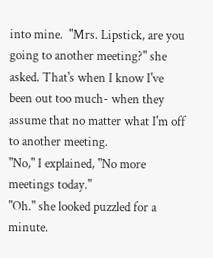into mine.  "Mrs. Lipstick, are you going to another meeting?" she asked. That's when I know I've been out too much- when they assume that no matter what I'm off to another meeting.
"No," I explained, "No more meetings today."
"Oh." she looked puzzled for a minute.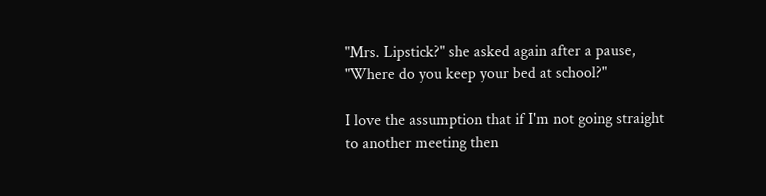"Mrs. Lipstick?" she asked again after a pause, "Where do you keep your bed at school?"

I love the assumption that if I'm not going straight to another meeting then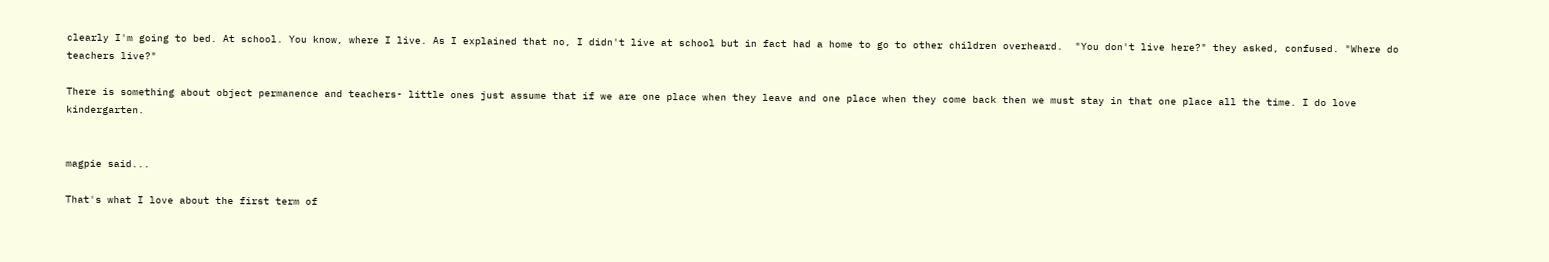clearly I'm going to bed. At school. You know, where I live. As I explained that no, I didn't live at school but in fact had a home to go to other children overheard.  "You don't live here?" they asked, confused. "Where do teachers live?"

There is something about object permanence and teachers- little ones just assume that if we are one place when they leave and one place when they come back then we must stay in that one place all the time. I do love kindergarten.


magpie said...

That's what I love about the first term of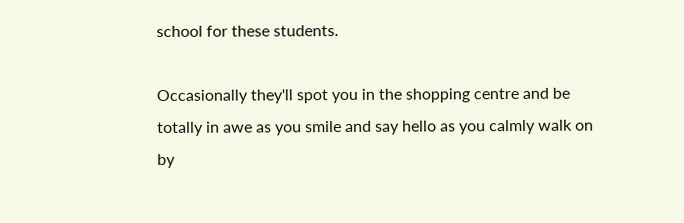school for these students.

Occasionally they'll spot you in the shopping centre and be totally in awe as you smile and say hello as you calmly walk on by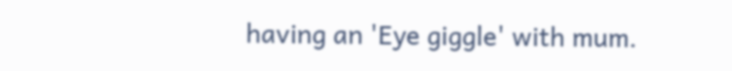having an 'Eye giggle' with mum.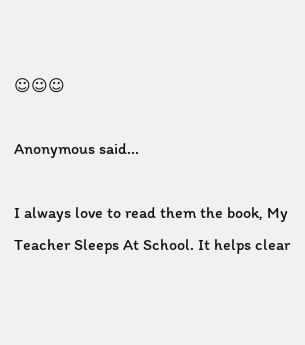☺☺☺

Anonymous said...

I always love to read them the book, My Teacher Sleeps At School. It helps clear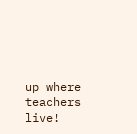up where teachers live!